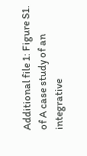Additional file 1: Figure S1. of A case study of an integrative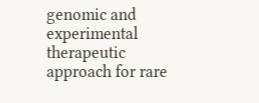genomic and experimental therapeutic approach for rare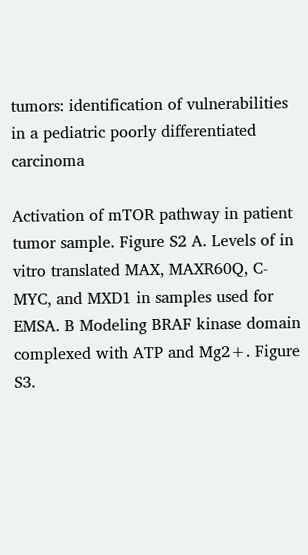tumors: identification of vulnerabilities in a pediatric poorly differentiated carcinoma

Activation of mTOR pathway in patient tumor sample. Figure S2 A. Levels of in vitro translated MAX, MAXR60Q, C-MYC, and MXD1 in samples used for EMSA. B Modeling BRAF kinase domain complexed with ATP and Mg2+. Figure S3.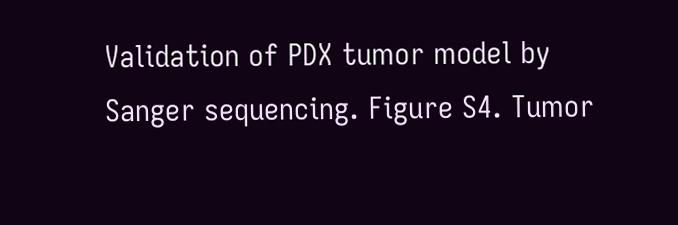Validation of PDX tumor model by Sanger sequencing. Figure S4. Tumor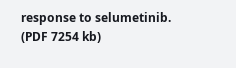response to selumetinib. (PDF 7254 kb)